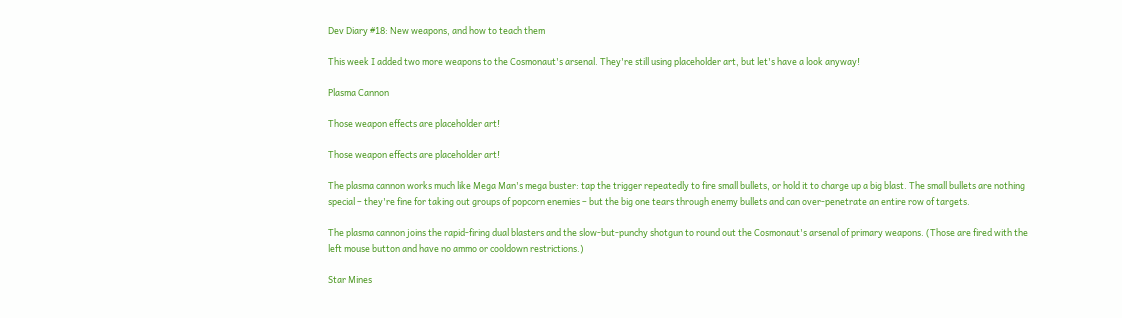Dev Diary #18: New weapons, and how to teach them

This week I added two more weapons to the Cosmonaut's arsenal. They're still using placeholder art, but let's have a look anyway!

Plasma Cannon

Those weapon effects are placeholder art!

Those weapon effects are placeholder art!

The plasma cannon works much like Mega Man's mega buster: tap the trigger repeatedly to fire small bullets, or hold it to charge up a big blast. The small bullets are nothing special – they're fine for taking out groups of popcorn enemies – but the big one tears through enemy bullets and can over-penetrate an entire row of targets.

The plasma cannon joins the rapid-firing dual blasters and the slow-but-punchy shotgun to round out the Cosmonaut's arsenal of primary weapons. (Those are fired with the left mouse button and have no ammo or cooldown restrictions.)

Star Mines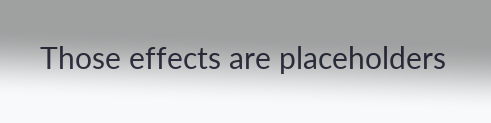Those effects are placeholders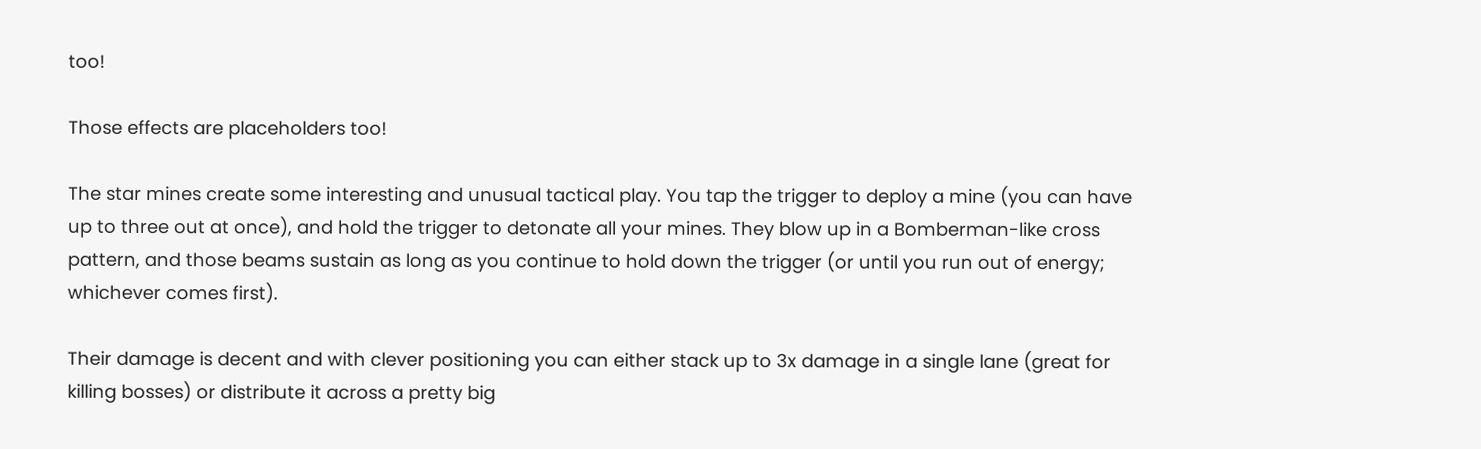too!

Those effects are placeholders too!

The star mines create some interesting and unusual tactical play. You tap the trigger to deploy a mine (you can have up to three out at once), and hold the trigger to detonate all your mines. They blow up in a Bomberman-like cross pattern, and those beams sustain as long as you continue to hold down the trigger (or until you run out of energy; whichever comes first).

Their damage is decent and with clever positioning you can either stack up to 3x damage in a single lane (great for killing bosses) or distribute it across a pretty big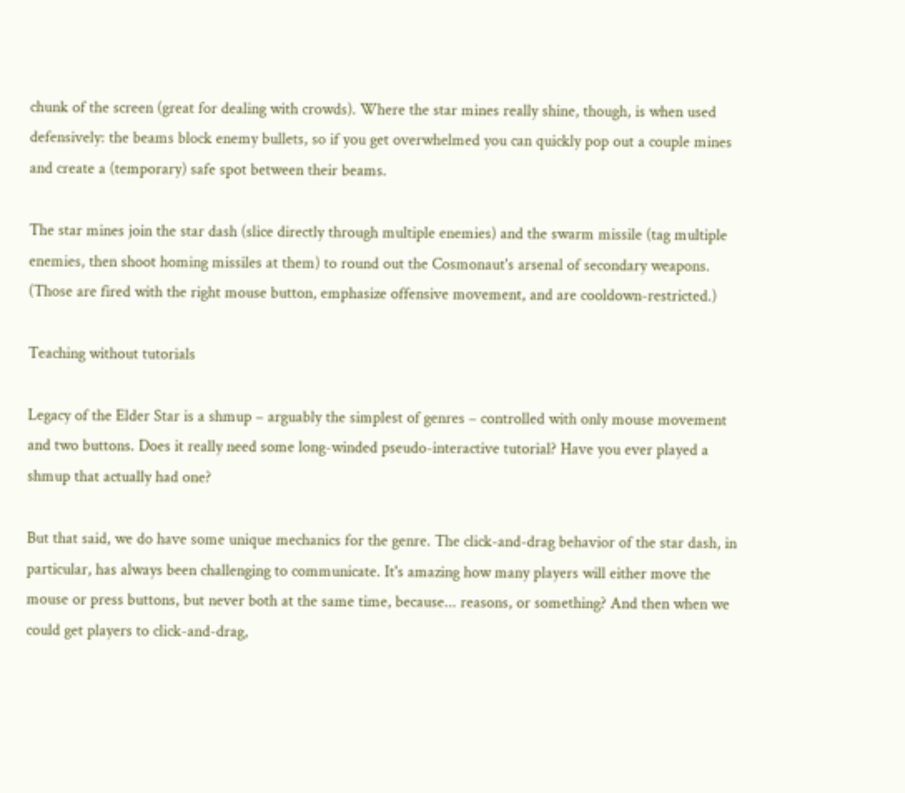chunk of the screen (great for dealing with crowds). Where the star mines really shine, though, is when used defensively: the beams block enemy bullets, so if you get overwhelmed you can quickly pop out a couple mines and create a (temporary) safe spot between their beams.

The star mines join the star dash (slice directly through multiple enemies) and the swarm missile (tag multiple enemies, then shoot homing missiles at them) to round out the Cosmonaut's arsenal of secondary weapons. (Those are fired with the right mouse button, emphasize offensive movement, and are cooldown-restricted.)

Teaching without tutorials

Legacy of the Elder Star is a shmup – arguably the simplest of genres – controlled with only mouse movement and two buttons. Does it really need some long-winded pseudo-interactive tutorial? Have you ever played a shmup that actually had one?

But that said, we do have some unique mechanics for the genre. The click-and-drag behavior of the star dash, in particular, has always been challenging to communicate. It's amazing how many players will either move the mouse or press buttons, but never both at the same time, because... reasons, or something? And then when we could get players to click-and-drag,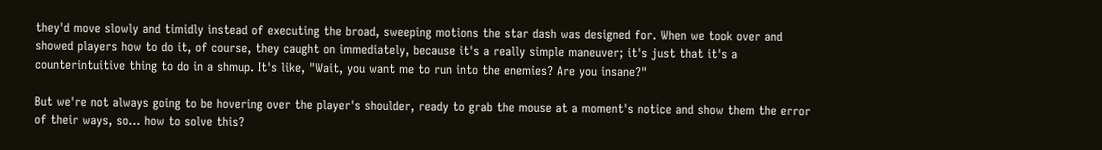they'd move slowly and timidly instead of executing the broad, sweeping motions the star dash was designed for. When we took over and showed players how to do it, of course, they caught on immediately, because it's a really simple maneuver; it's just that it's a counterintuitive thing to do in a shmup. It's like, "Wait, you want me to run into the enemies? Are you insane?"

But we're not always going to be hovering over the player's shoulder, ready to grab the mouse at a moment's notice and show them the error of their ways, so... how to solve this?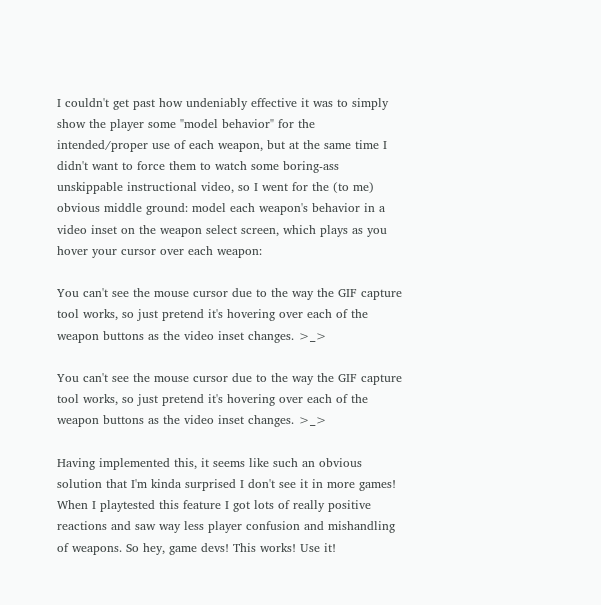I couldn't get past how undeniably effective it was to simply show the player some "model behavior" for the intended/proper use of each weapon, but at the same time I didn't want to force them to watch some boring-ass unskippable instructional video, so I went for the (to me) obvious middle ground: model each weapon's behavior in a video inset on the weapon select screen, which plays as you hover your cursor over each weapon:

You can't see the mouse cursor due to the way the GIF capture tool works, so just pretend it's hovering over each of the weapon buttons as the video inset changes. >_>

You can't see the mouse cursor due to the way the GIF capture tool works, so just pretend it's hovering over each of the weapon buttons as the video inset changes. >_>

Having implemented this, it seems like such an obvious solution that I'm kinda surprised I don't see it in more games! When I playtested this feature I got lots of really positive reactions and saw way less player confusion and mishandling of weapons. So hey, game devs! This works! Use it!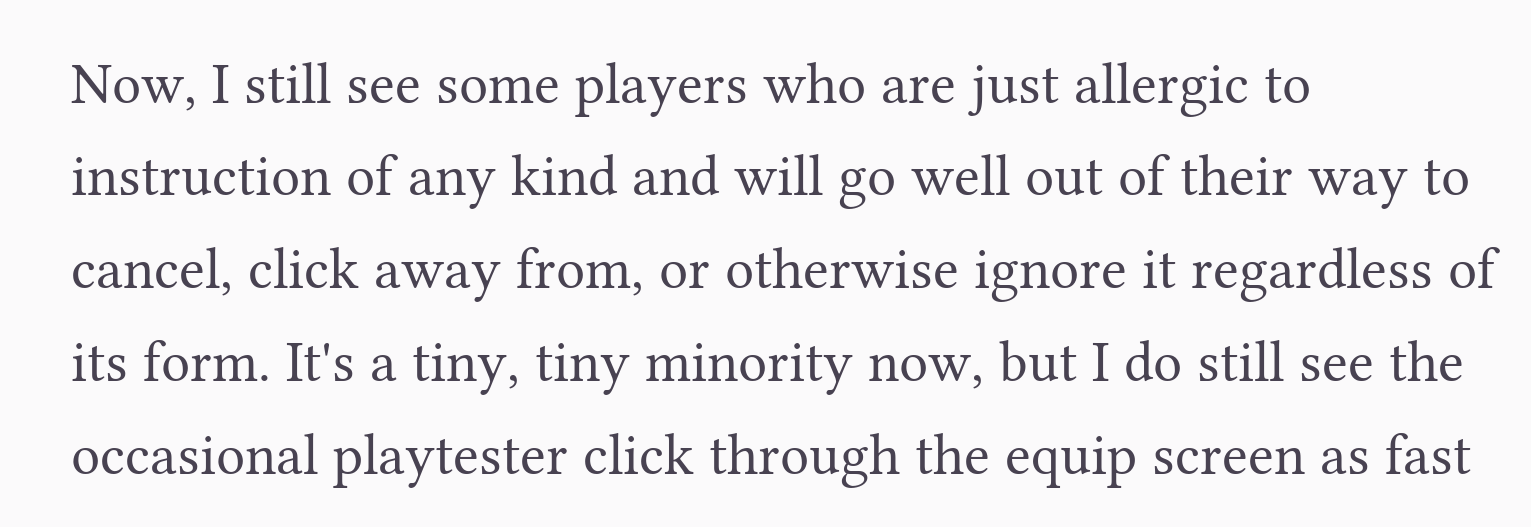Now, I still see some players who are just allergic to instruction of any kind and will go well out of their way to cancel, click away from, or otherwise ignore it regardless of its form. It's a tiny, tiny minority now, but I do still see the occasional playtester click through the equip screen as fast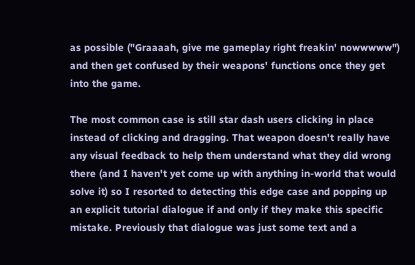as possible ("Graaaah, give me gameplay right freakin' nowwwww") and then get confused by their weapons' functions once they get into the game.

The most common case is still star dash users clicking in place instead of clicking and dragging. That weapon doesn't really have any visual feedback to help them understand what they did wrong there (and I haven't yet come up with anything in-world that would solve it) so I resorted to detecting this edge case and popping up an explicit tutorial dialogue if and only if they make this specific mistake. Previously that dialogue was just some text and a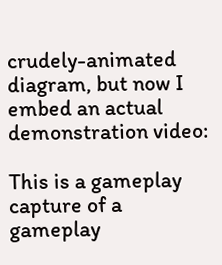crudely-animated diagram, but now I embed an actual demonstration video:

This is a gameplay capture of a gameplay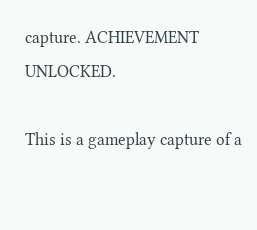capture. ACHIEVEMENT UNLOCKED.

This is a gameplay capture of a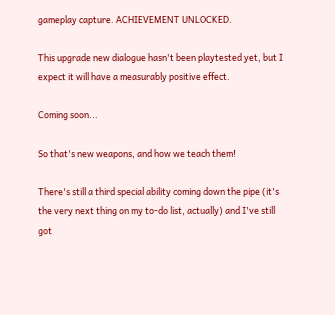gameplay capture. ACHIEVEMENT UNLOCKED.

This upgrade new dialogue hasn't been playtested yet, but I expect it will have a measurably positive effect.

Coming soon...

So that's new weapons, and how we teach them!

There's still a third special ability coming down the pipe (it's the very next thing on my to-do list, actually) and I've still got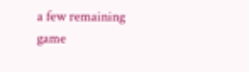a few remaining game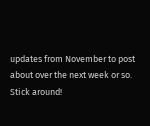updates from November to post about over the next week or so. Stick around!